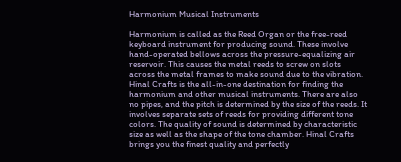Harmonium Musical Instruments

Harmonium is called as the Reed Organ or the free-reed keyboard instrument for producing sound. These involve hand-operated bellows across the pressure-equalizing air reservoir. This causes the metal reeds to screw on slots across the metal frames to make sound due to the vibration. Hinal Crafts is the all-in-one destination for finding the harmonium and other musical instruments. There are also no pipes, and the pitch is determined by the size of the reeds. It involves separate sets of reeds for providing different tone colors. The quality of sound is determined by characteristic size as well as the shape of the tone chamber. Hinal Crafts brings you the finest quality and perfectly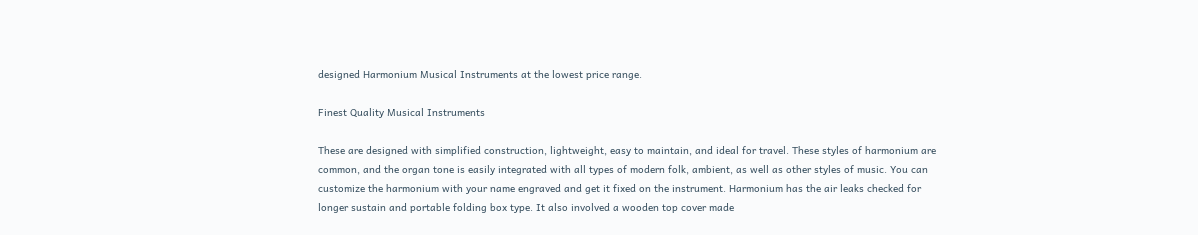designed Harmonium Musical Instruments at the lowest price range.

Finest Quality Musical Instruments

These are designed with simplified construction, lightweight, easy to maintain, and ideal for travel. These styles of harmonium are common, and the organ tone is easily integrated with all types of modern folk, ambient, as well as other styles of music. You can customize the harmonium with your name engraved and get it fixed on the instrument. Harmonium has the air leaks checked for longer sustain and portable folding box type. It also involved a wooden top cover made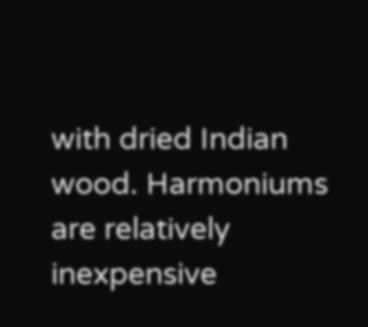with dried Indian wood. Harmoniums are relatively inexpensive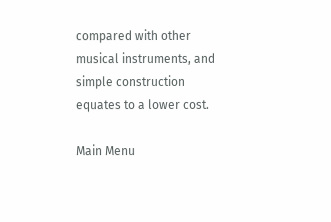compared with other musical instruments, and simple construction equates to a lower cost.

Main Menu